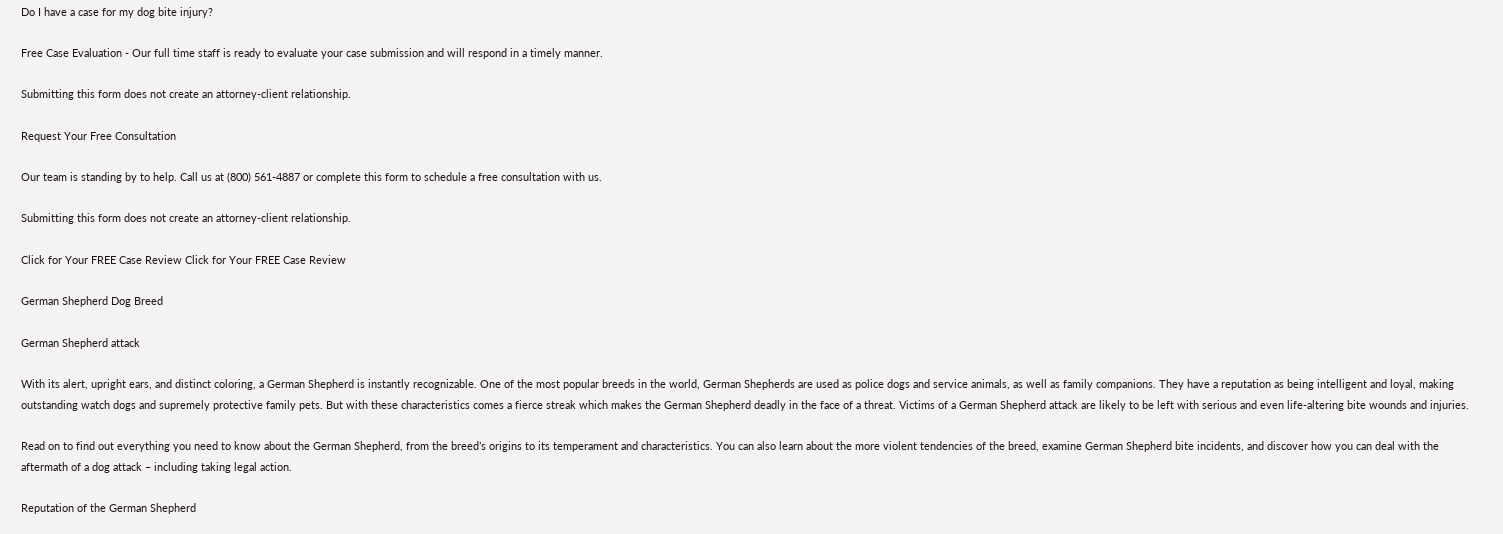Do I have a case for my dog bite injury?

Free Case Evaluation - Our full time staff is ready to evaluate your case submission and will respond in a timely manner.

Submitting this form does not create an attorney-client relationship.

Request Your Free Consultation

Our team is standing by to help. Call us at (800) 561-4887 or complete this form to schedule a free consultation with us.

Submitting this form does not create an attorney-client relationship.

Click for Your FREE Case Review Click for Your FREE Case Review

German Shepherd Dog Breed

German Shepherd attack

With its alert, upright ears, and distinct coloring, a German Shepherd is instantly recognizable. One of the most popular breeds in the world, German Shepherds are used as police dogs and service animals, as well as family companions. They have a reputation as being intelligent and loyal, making outstanding watch dogs and supremely protective family pets. But with these characteristics comes a fierce streak which makes the German Shepherd deadly in the face of a threat. Victims of a German Shepherd attack are likely to be left with serious and even life-altering bite wounds and injuries.

Read on to find out everything you need to know about the German Shepherd, from the breed’s origins to its temperament and characteristics. You can also learn about the more violent tendencies of the breed, examine German Shepherd bite incidents, and discover how you can deal with the aftermath of a dog attack – including taking legal action.

Reputation of the German Shepherd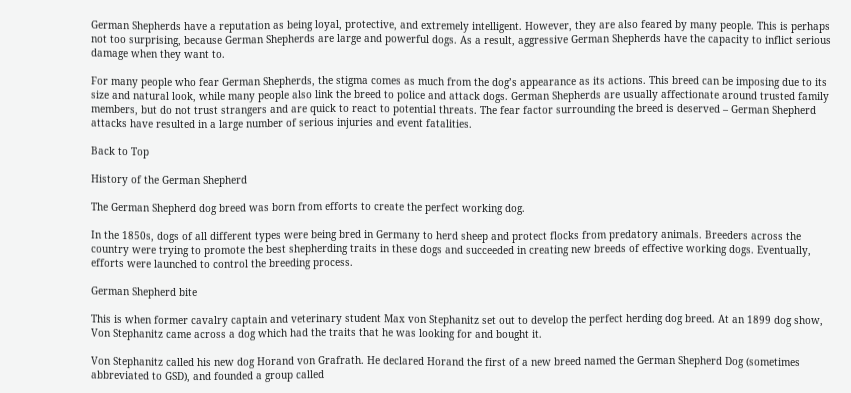German Shepherds have a reputation as being loyal, protective, and extremely intelligent. However, they are also feared by many people. This is perhaps not too surprising, because German Shepherds are large and powerful dogs. As a result, aggressive German Shepherds have the capacity to inflict serious damage when they want to.

For many people who fear German Shepherds, the stigma comes as much from the dog’s appearance as its actions. This breed can be imposing due to its size and natural look, while many people also link the breed to police and attack dogs. German Shepherds are usually affectionate around trusted family members, but do not trust strangers and are quick to react to potential threats. The fear factor surrounding the breed is deserved – German Shepherd attacks have resulted in a large number of serious injuries and event fatalities.

Back to Top

History of the German Shepherd

The German Shepherd dog breed was born from efforts to create the perfect working dog.

In the 1850s, dogs of all different types were being bred in Germany to herd sheep and protect flocks from predatory animals. Breeders across the country were trying to promote the best shepherding traits in these dogs and succeeded in creating new breeds of effective working dogs. Eventually, efforts were launched to control the breeding process.

German Shepherd bite

This is when former cavalry captain and veterinary student Max von Stephanitz set out to develop the perfect herding dog breed. At an 1899 dog show, Von Stephanitz came across a dog which had the traits that he was looking for and bought it.

Von Stephanitz called his new dog Horand von Grafrath. He declared Horand the first of a new breed named the German Shepherd Dog (sometimes abbreviated to GSD), and founded a group called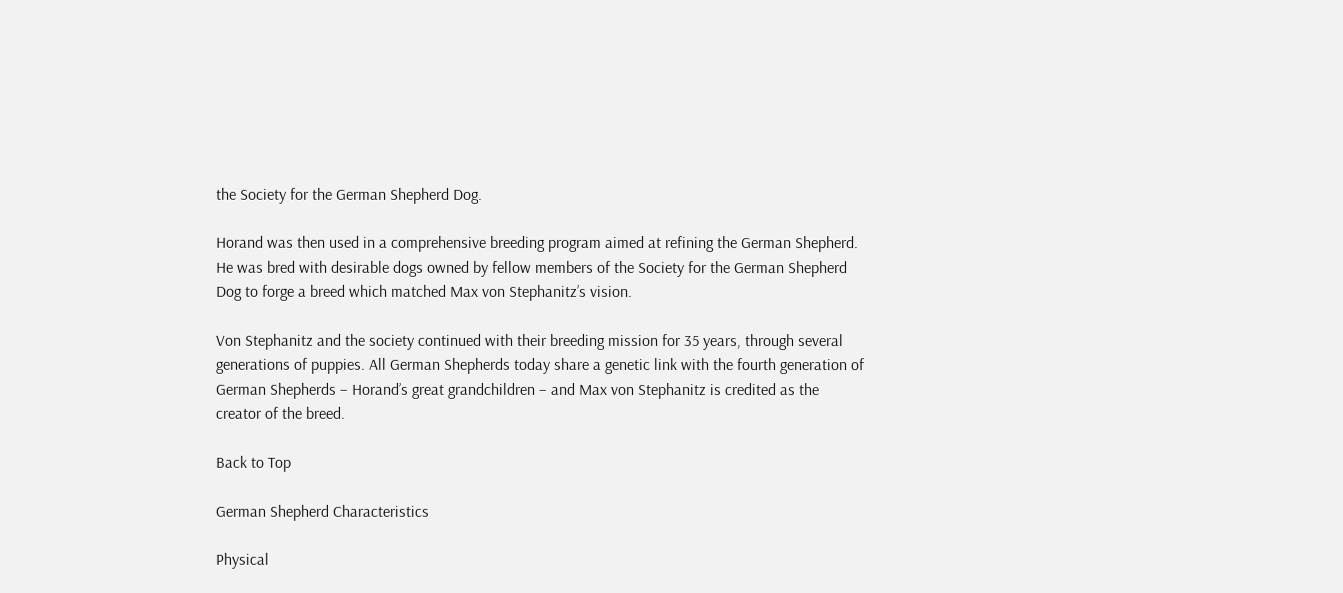the Society for the German Shepherd Dog.

Horand was then used in a comprehensive breeding program aimed at refining the German Shepherd. He was bred with desirable dogs owned by fellow members of the Society for the German Shepherd Dog to forge a breed which matched Max von Stephanitz’s vision.

Von Stephanitz and the society continued with their breeding mission for 35 years, through several generations of puppies. All German Shepherds today share a genetic link with the fourth generation of German Shepherds – Horand’s great grandchildren – and Max von Stephanitz is credited as the creator of the breed.

Back to Top

German Shepherd Characteristics

Physical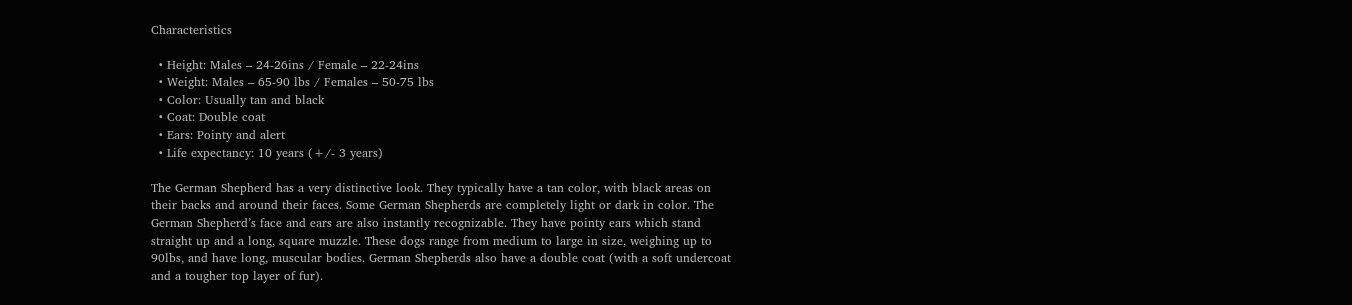Characteristics

  • Height: Males – 24-26ins / Female – 22-24ins
  • Weight: Males – 65-90 lbs / Females – 50-75 lbs
  • Color: Usually tan and black
  • Coat: Double coat
  • Ears: Pointy and alert
  • Life expectancy: 10 years (+/- 3 years)

The German Shepherd has a very distinctive look. They typically have a tan color, with black areas on their backs and around their faces. Some German Shepherds are completely light or dark in color. The German Shepherd’s face and ears are also instantly recognizable. They have pointy ears which stand straight up and a long, square muzzle. These dogs range from medium to large in size, weighing up to 90lbs, and have long, muscular bodies. German Shepherds also have a double coat (with a soft undercoat and a tougher top layer of fur).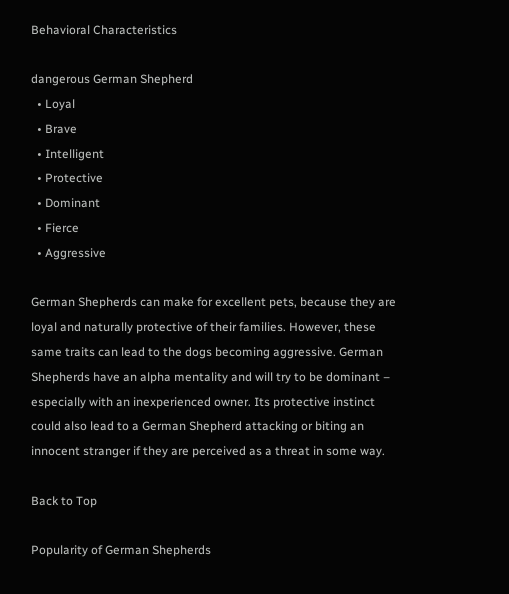Behavioral Characteristics

dangerous German Shepherd
  • Loyal
  • Brave
  • Intelligent
  • Protective
  • Dominant
  • Fierce
  • Aggressive

German Shepherds can make for excellent pets, because they are loyal and naturally protective of their families. However, these same traits can lead to the dogs becoming aggressive. German Shepherds have an alpha mentality and will try to be dominant – especially with an inexperienced owner. Its protective instinct could also lead to a German Shepherd attacking or biting an innocent stranger if they are perceived as a threat in some way.

Back to Top

Popularity of German Shepherds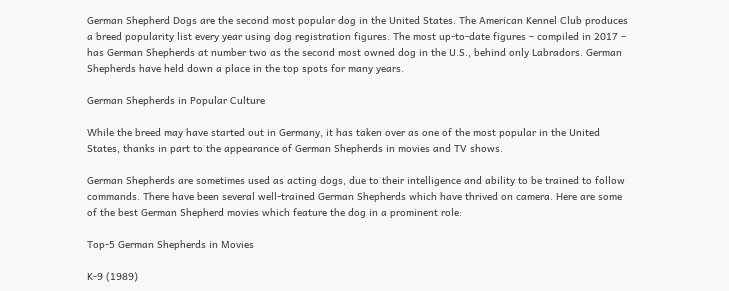German Shepherd Dogs are the second most popular dog in the United States. The American Kennel Club produces a breed popularity list every year using dog registration figures. The most up-to-date figures – compiled in 2017 – has German Shepherds at number two as the second most owned dog in the U.S., behind only Labradors. German Shepherds have held down a place in the top spots for many years.

German Shepherds in Popular Culture

While the breed may have started out in Germany, it has taken over as one of the most popular in the United States, thanks in part to the appearance of German Shepherds in movies and TV shows.

German Shepherds are sometimes used as acting dogs, due to their intelligence and ability to be trained to follow commands. There have been several well-trained German Shepherds which have thrived on camera. Here are some of the best German Shepherd movies which feature the dog in a prominent role:

Top-5 German Shepherds in Movies

K-9 (1989)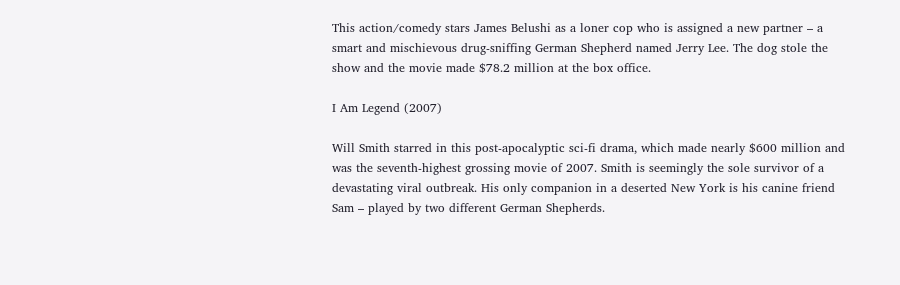This action/comedy stars James Belushi as a loner cop who is assigned a new partner – a smart and mischievous drug-sniffing German Shepherd named Jerry Lee. The dog stole the show and the movie made $78.2 million at the box office.

I Am Legend (2007)

Will Smith starred in this post-apocalyptic sci-fi drama, which made nearly $600 million and was the seventh-highest grossing movie of 2007. Smith is seemingly the sole survivor of a devastating viral outbreak. His only companion in a deserted New York is his canine friend Sam – played by two different German Shepherds.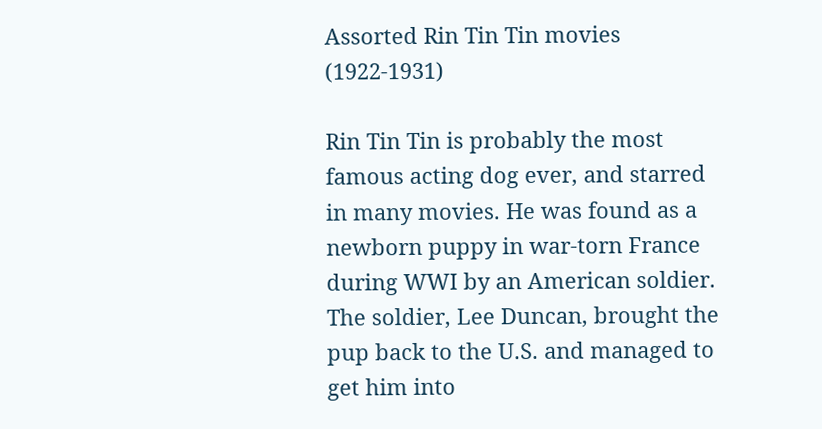Assorted Rin Tin Tin movies (1922-1931)

Rin Tin Tin is probably the most famous acting dog ever, and starred in many movies. He was found as a newborn puppy in war-torn France during WWI by an American soldier. The soldier, Lee Duncan, brought the pup back to the U.S. and managed to get him into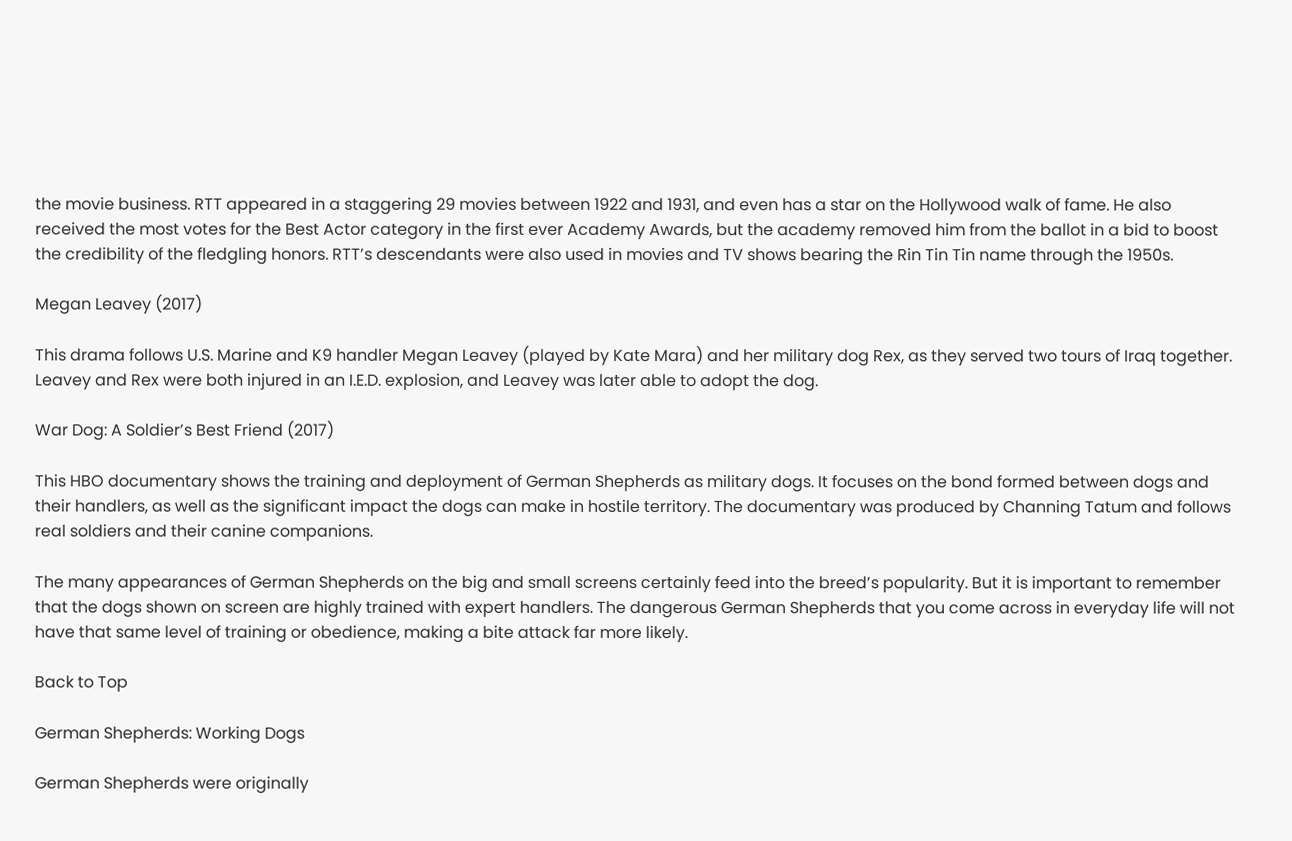the movie business. RTT appeared in a staggering 29 movies between 1922 and 1931, and even has a star on the Hollywood walk of fame. He also received the most votes for the Best Actor category in the first ever Academy Awards, but the academy removed him from the ballot in a bid to boost the credibility of the fledgling honors. RTT’s descendants were also used in movies and TV shows bearing the Rin Tin Tin name through the 1950s.

Megan Leavey (2017)

This drama follows U.S. Marine and K9 handler Megan Leavey (played by Kate Mara) and her military dog Rex, as they served two tours of Iraq together. Leavey and Rex were both injured in an I.E.D. explosion, and Leavey was later able to adopt the dog.

War Dog: A Soldier’s Best Friend (2017)

This HBO documentary shows the training and deployment of German Shepherds as military dogs. It focuses on the bond formed between dogs and their handlers, as well as the significant impact the dogs can make in hostile territory. The documentary was produced by Channing Tatum and follows real soldiers and their canine companions.

The many appearances of German Shepherds on the big and small screens certainly feed into the breed’s popularity. But it is important to remember that the dogs shown on screen are highly trained with expert handlers. The dangerous German Shepherds that you come across in everyday life will not have that same level of training or obedience, making a bite attack far more likely.

Back to Top

German Shepherds: Working Dogs

German Shepherds were originally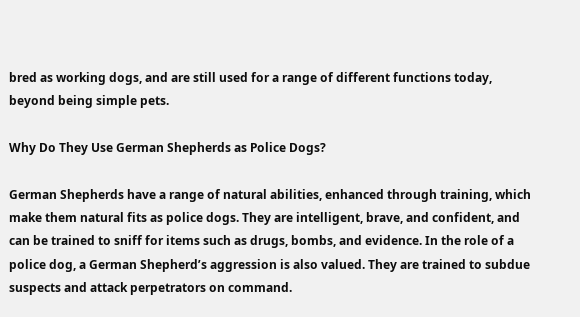bred as working dogs, and are still used for a range of different functions today, beyond being simple pets.

Why Do They Use German Shepherds as Police Dogs?

German Shepherds have a range of natural abilities, enhanced through training, which make them natural fits as police dogs. They are intelligent, brave, and confident, and can be trained to sniff for items such as drugs, bombs, and evidence. In the role of a police dog, a German Shepherd’s aggression is also valued. They are trained to subdue suspects and attack perpetrators on command.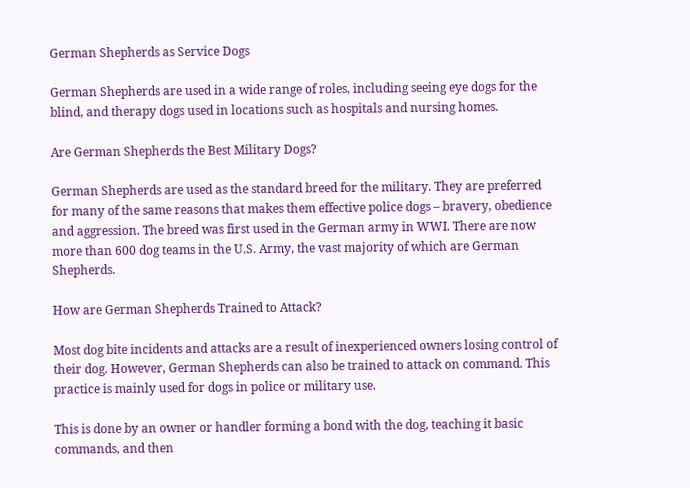German Shepherds as Service Dogs

German Shepherds are used in a wide range of roles, including seeing eye dogs for the blind, and therapy dogs used in locations such as hospitals and nursing homes.

Are German Shepherds the Best Military Dogs?

German Shepherds are used as the standard breed for the military. They are preferred for many of the same reasons that makes them effective police dogs – bravery, obedience and aggression. The breed was first used in the German army in WWI. There are now more than 600 dog teams in the U.S. Army, the vast majority of which are German Shepherds.

How are German Shepherds Trained to Attack?

Most dog bite incidents and attacks are a result of inexperienced owners losing control of their dog. However, German Shepherds can also be trained to attack on command. This practice is mainly used for dogs in police or military use.

This is done by an owner or handler forming a bond with the dog, teaching it basic commands, and then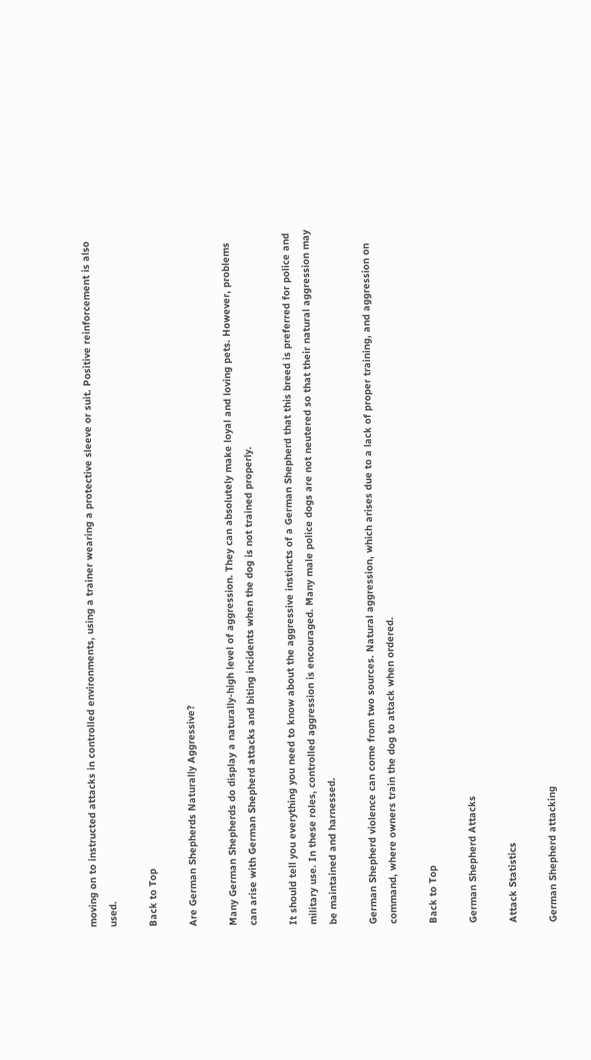moving on to instructed attacks in controlled environments, using a trainer wearing a protective sleeve or suit. Positive reinforcement is also used.

Back to Top

Are German Shepherds Naturally Aggressive?

Many German Shepherds do display a naturally-high level of aggression. They can absolutely make loyal and loving pets. However, problems can arise with German Shepherd attacks and biting incidents when the dog is not trained properly.

It should tell you everything you need to know about the aggressive instincts of a German Shepherd that this breed is preferred for police and military use. In these roles, controlled aggression is encouraged. Many male police dogs are not neutered so that their natural aggression may be maintained and harnessed.

German Shepherd violence can come from two sources. Natural aggression, which arises due to a lack of proper training, and aggression on command, where owners train the dog to attack when ordered.

Back to Top

German Shepherd Attacks

Attack Statistics

German Shepherd attacking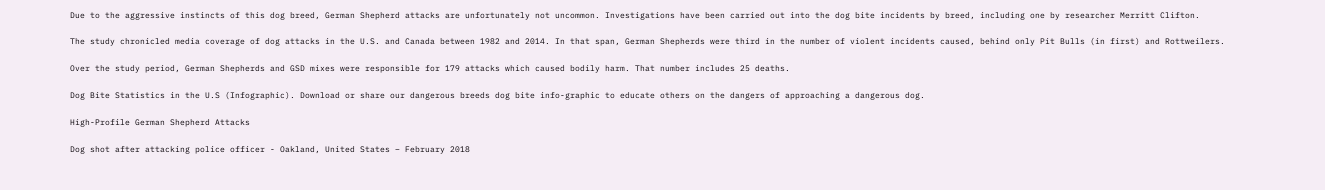Due to the aggressive instincts of this dog breed, German Shepherd attacks are unfortunately not uncommon. Investigations have been carried out into the dog bite incidents by breed, including one by researcher Merritt Clifton.

The study chronicled media coverage of dog attacks in the U.S. and Canada between 1982 and 2014. In that span, German Shepherds were third in the number of violent incidents caused, behind only Pit Bulls (in first) and Rottweilers.

Over the study period, German Shepherds and GSD mixes were responsible for 179 attacks which caused bodily harm. That number includes 25 deaths.

Dog Bite Statistics in the U.S (Infographic). Download or share our dangerous breeds dog bite info-graphic to educate others on the dangers of approaching a dangerous dog.

High-Profile German Shepherd Attacks

Dog shot after attacking police officer - Oakland, United States – February 2018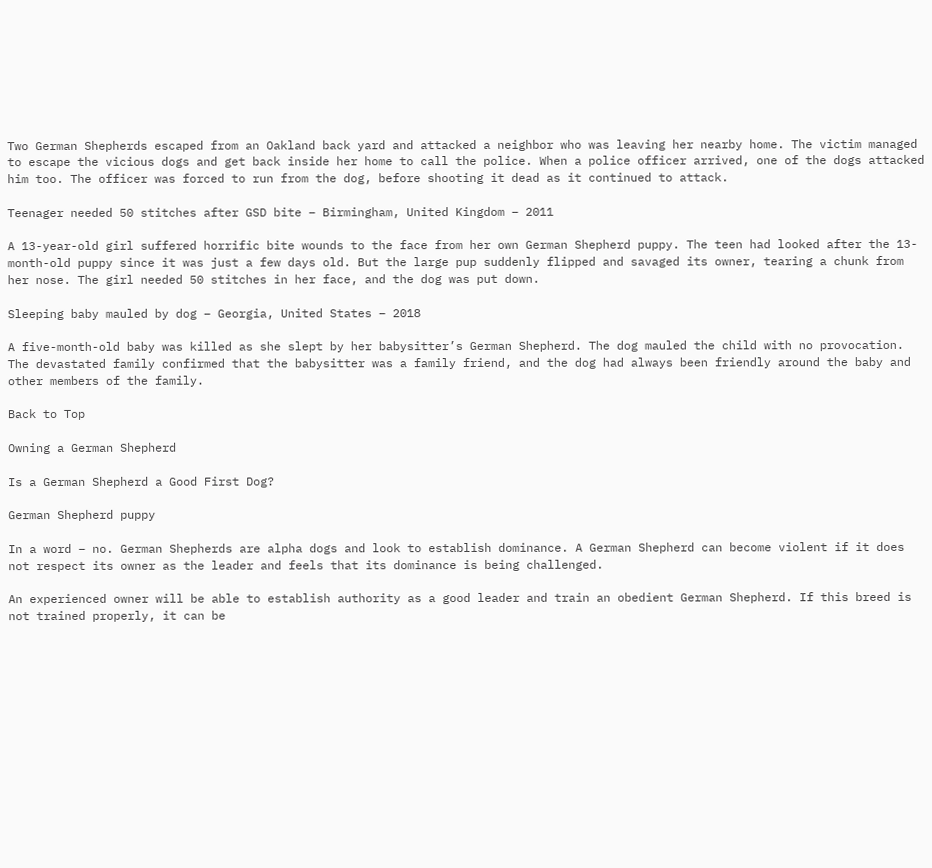Two German Shepherds escaped from an Oakland back yard and attacked a neighbor who was leaving her nearby home. The victim managed to escape the vicious dogs and get back inside her home to call the police. When a police officer arrived, one of the dogs attacked him too. The officer was forced to run from the dog, before shooting it dead as it continued to attack.

Teenager needed 50 stitches after GSD bite – Birmingham, United Kingdom – 2011

A 13-year-old girl suffered horrific bite wounds to the face from her own German Shepherd puppy. The teen had looked after the 13-month-old puppy since it was just a few days old. But the large pup suddenly flipped and savaged its owner, tearing a chunk from her nose. The girl needed 50 stitches in her face, and the dog was put down.

Sleeping baby mauled by dog – Georgia, United States – 2018

A five-month-old baby was killed as she slept by her babysitter’s German Shepherd. The dog mauled the child with no provocation. The devastated family confirmed that the babysitter was a family friend, and the dog had always been friendly around the baby and other members of the family.

Back to Top

Owning a German Shepherd

Is a German Shepherd a Good First Dog?

German Shepherd puppy

In a word – no. German Shepherds are alpha dogs and look to establish dominance. A German Shepherd can become violent if it does not respect its owner as the leader and feels that its dominance is being challenged.

An experienced owner will be able to establish authority as a good leader and train an obedient German Shepherd. If this breed is not trained properly, it can be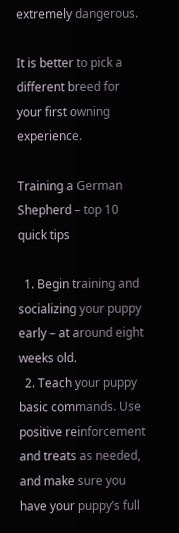extremely dangerous.

It is better to pick a different breed for your first owning experience.

Training a German Shepherd – top 10 quick tips

  1. Begin training and socializing your puppy early – at around eight weeks old.
  2. Teach your puppy basic commands. Use positive reinforcement and treats as needed, and make sure you have your puppy’s full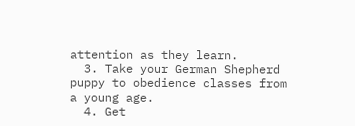attention as they learn.
  3. Take your German Shepherd puppy to obedience classes from a young age.
  4. Get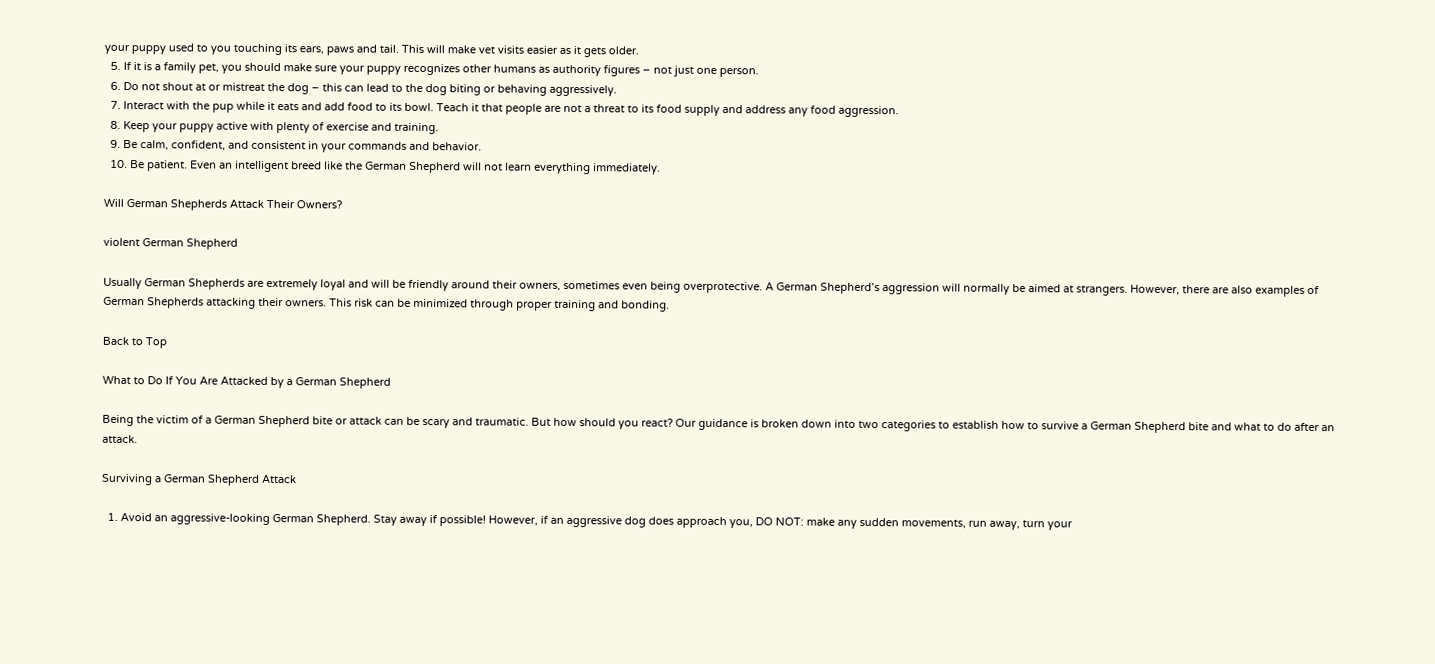your puppy used to you touching its ears, paws and tail. This will make vet visits easier as it gets older.
  5. If it is a family pet, you should make sure your puppy recognizes other humans as authority figures – not just one person.
  6. Do not shout at or mistreat the dog – this can lead to the dog biting or behaving aggressively.
  7. Interact with the pup while it eats and add food to its bowl. Teach it that people are not a threat to its food supply and address any food aggression.
  8. Keep your puppy active with plenty of exercise and training.
  9. Be calm, confident, and consistent in your commands and behavior.
  10. Be patient. Even an intelligent breed like the German Shepherd will not learn everything immediately.

Will German Shepherds Attack Their Owners?

violent German Shepherd

Usually German Shepherds are extremely loyal and will be friendly around their owners, sometimes even being overprotective. A German Shepherd’s aggression will normally be aimed at strangers. However, there are also examples of German Shepherds attacking their owners. This risk can be minimized through proper training and bonding.

Back to Top

What to Do If You Are Attacked by a German Shepherd

Being the victim of a German Shepherd bite or attack can be scary and traumatic. But how should you react? Our guidance is broken down into two categories to establish how to survive a German Shepherd bite and what to do after an attack.

Surviving a German Shepherd Attack

  1. Avoid an aggressive-looking German Shepherd. Stay away if possible! However, if an aggressive dog does approach you, DO NOT: make any sudden movements, run away, turn your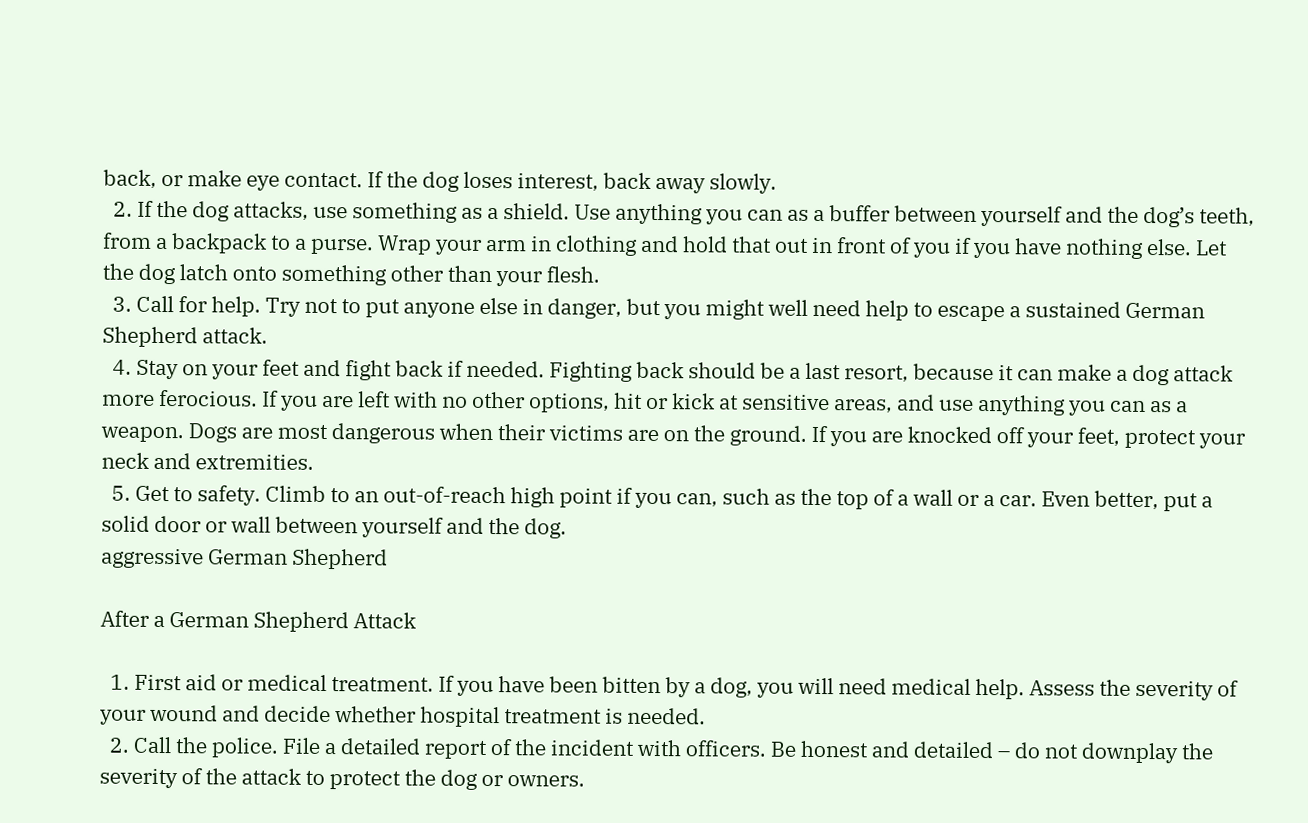back, or make eye contact. If the dog loses interest, back away slowly.
  2. If the dog attacks, use something as a shield. Use anything you can as a buffer between yourself and the dog’s teeth, from a backpack to a purse. Wrap your arm in clothing and hold that out in front of you if you have nothing else. Let the dog latch onto something other than your flesh.
  3. Call for help. Try not to put anyone else in danger, but you might well need help to escape a sustained German Shepherd attack.
  4. Stay on your feet and fight back if needed. Fighting back should be a last resort, because it can make a dog attack more ferocious. If you are left with no other options, hit or kick at sensitive areas, and use anything you can as a weapon. Dogs are most dangerous when their victims are on the ground. If you are knocked off your feet, protect your neck and extremities.
  5. Get to safety. Climb to an out-of-reach high point if you can, such as the top of a wall or a car. Even better, put a solid door or wall between yourself and the dog.
aggressive German Shepherd

After a German Shepherd Attack

  1. First aid or medical treatment. If you have been bitten by a dog, you will need medical help. Assess the severity of your wound and decide whether hospital treatment is needed.
  2. Call the police. File a detailed report of the incident with officers. Be honest and detailed – do not downplay the severity of the attack to protect the dog or owners.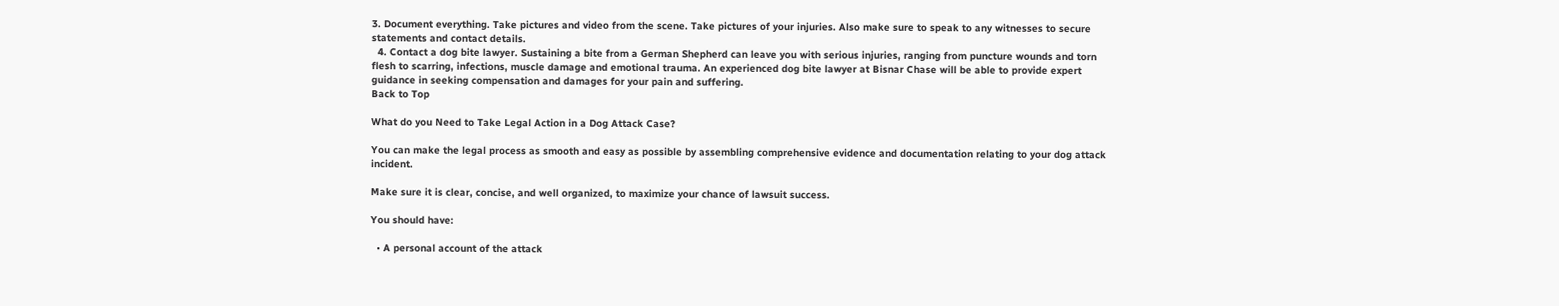3. Document everything. Take pictures and video from the scene. Take pictures of your injuries. Also make sure to speak to any witnesses to secure statements and contact details.
  4. Contact a dog bite lawyer. Sustaining a bite from a German Shepherd can leave you with serious injuries, ranging from puncture wounds and torn flesh to scarring, infections, muscle damage and emotional trauma. An experienced dog bite lawyer at Bisnar Chase will be able to provide expert guidance in seeking compensation and damages for your pain and suffering.
Back to Top

What do you Need to Take Legal Action in a Dog Attack Case?

You can make the legal process as smooth and easy as possible by assembling comprehensive evidence and documentation relating to your dog attack incident.

Make sure it is clear, concise, and well organized, to maximize your chance of lawsuit success.

You should have:

  • A personal account of the attack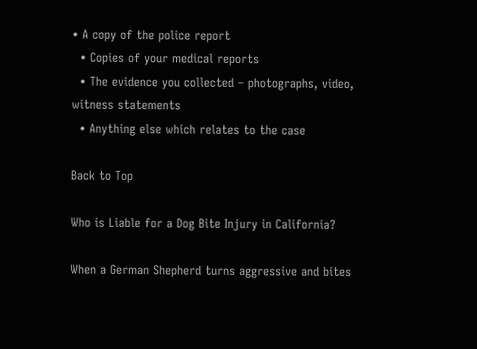• A copy of the police report
  • Copies of your medical reports
  • The evidence you collected – photographs, video, witness statements
  • Anything else which relates to the case

Back to Top

Who is Liable for a Dog Bite Injury in California?

When a German Shepherd turns aggressive and bites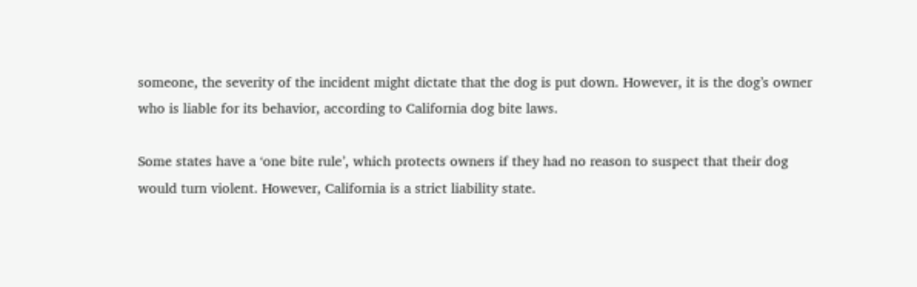someone, the severity of the incident might dictate that the dog is put down. However, it is the dog’s owner who is liable for its behavior, according to California dog bite laws.

Some states have a ‘one bite rule’, which protects owners if they had no reason to suspect that their dog would turn violent. However, California is a strict liability state.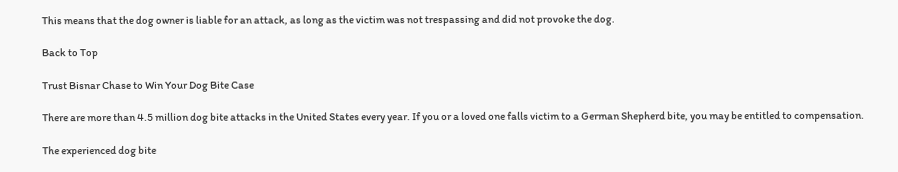This means that the dog owner is liable for an attack, as long as the victim was not trespassing and did not provoke the dog.

Back to Top

Trust Bisnar Chase to Win Your Dog Bite Case

There are more than 4.5 million dog bite attacks in the United States every year. If you or a loved one falls victim to a German Shepherd bite, you may be entitled to compensation.

The experienced dog bite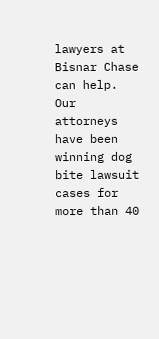lawyers at Bisnar Chase can help. Our attorneys have been winning dog bite lawsuit cases for more than 40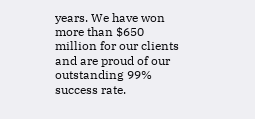years. We have won more than $650 million for our clients and are proud of our outstanding 99% success rate.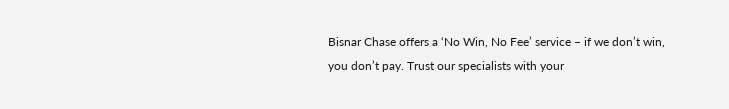Bisnar Chase offers a ‘No Win, No Fee’ service – if we don’t win, you don’t pay. Trust our specialists with your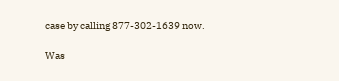case by calling 877-302-1639 now.

Was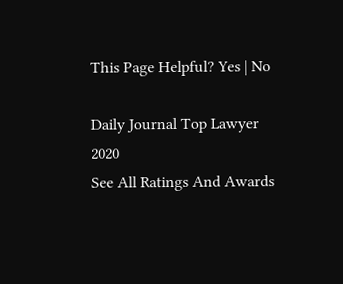This Page Helpful? Yes | No

Daily Journal Top Lawyer 2020
See All Ratings And Awards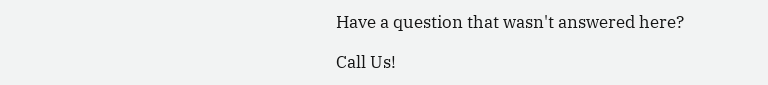Have a question that wasn't answered here?

Call Us!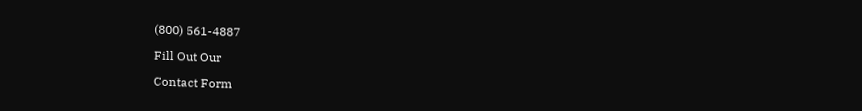(800) 561-4887

Fill Out Our

Contact Form